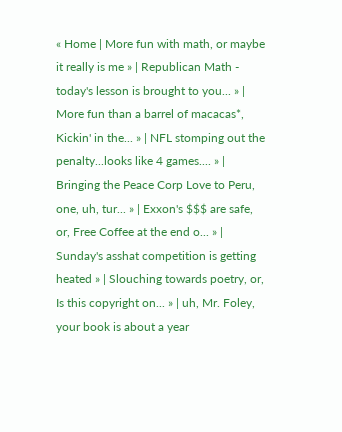« Home | More fun with math, or maybe it really is me » | Republican Math - today's lesson is brought to you... » | More fun than a barrel of macacas*, Kickin' in the... » | NFL stomping out the penalty...looks like 4 games.... » | Bringing the Peace Corp Love to Peru, one, uh, tur... » | Exxon's $$$ are safe, or, Free Coffee at the end o... » | Sunday's asshat competition is getting heated » | Slouching towards poetry, or, Is this copyright on... » | uh, Mr. Foley, your book is about a year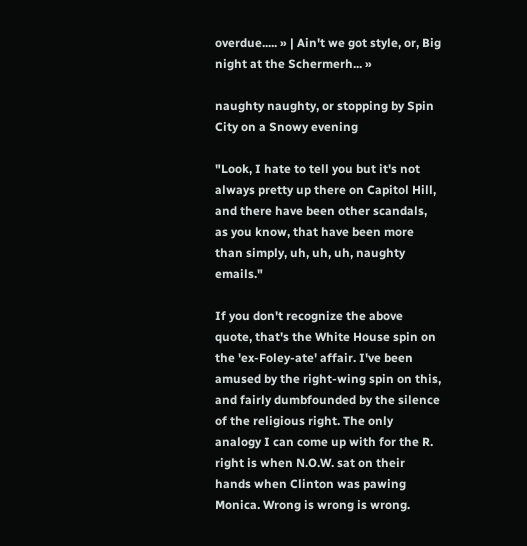overdue..... » | Ain't we got style, or, Big night at the Schermerh... »

naughty naughty, or stopping by Spin City on a Snowy evening

"Look, I hate to tell you but it's not always pretty up there on Capitol Hill, and there have been other scandals, as you know, that have been more than simply, uh, uh, uh, naughty emails."

If you don't recognize the above quote, that's the White House spin on the 'ex-Foley-ate' affair. I've been amused by the right-wing spin on this, and fairly dumbfounded by the silence of the religious right. The only analogy I can come up with for the R. right is when N.O.W. sat on their hands when Clinton was pawing Monica. Wrong is wrong is wrong.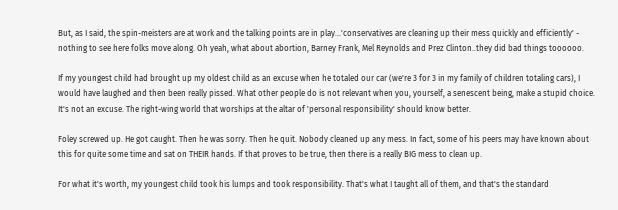But, as I said, the spin-meisters are at work and the talking points are in play...'conservatives are cleaning up their mess quickly and efficiently' - nothing to see here folks move along. Oh yeah, what about abortion, Barney Frank, Mel Reynolds and Prez Clinton..they did bad things toooooo.

If my youngest child had brought up my oldest child as an excuse when he totaled our car (we're 3 for 3 in my family of children totaling cars), I would have laughed and then been really pissed. What other people do is not relevant when you, yourself, a senescent being, make a stupid choice. It's not an excuse. The right-wing world that worships at the altar of 'personal responsibility' should know better.

Foley screwed up. He got caught. Then he was sorry. Then he quit. Nobody cleaned up any mess. In fact, some of his peers may have known about this for quite some time and sat on THEIR hands. If that proves to be true, then there is a really BIG mess to clean up.

For what it's worth, my youngest child took his lumps and took responsibility. That's what I taught all of them, and that's the standard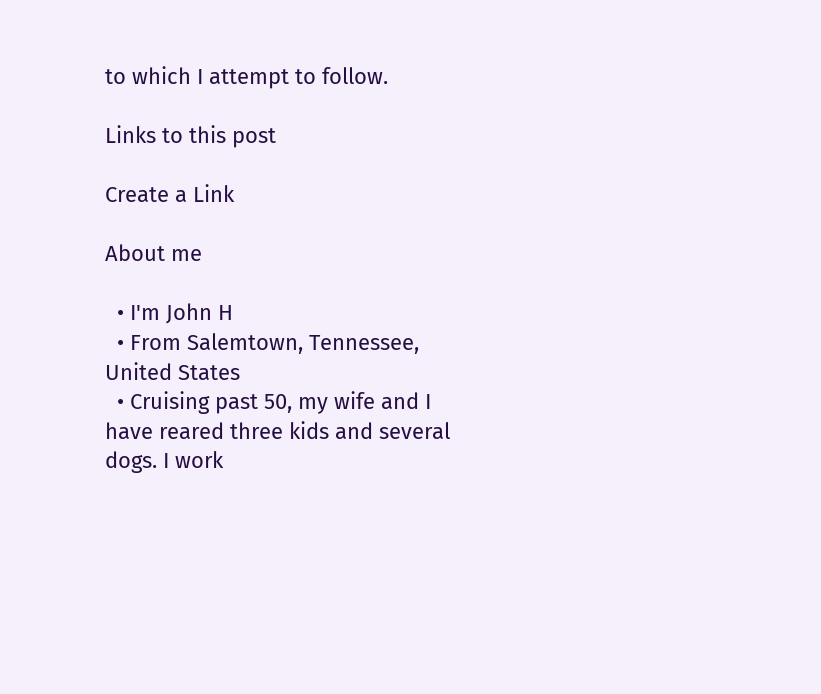to which I attempt to follow.

Links to this post

Create a Link

About me

  • I'm John H
  • From Salemtown, Tennessee, United States
  • Cruising past 50, my wife and I have reared three kids and several dogs. I work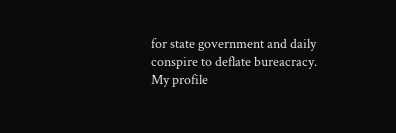for state government and daily conspire to deflate bureacracy.
My profile